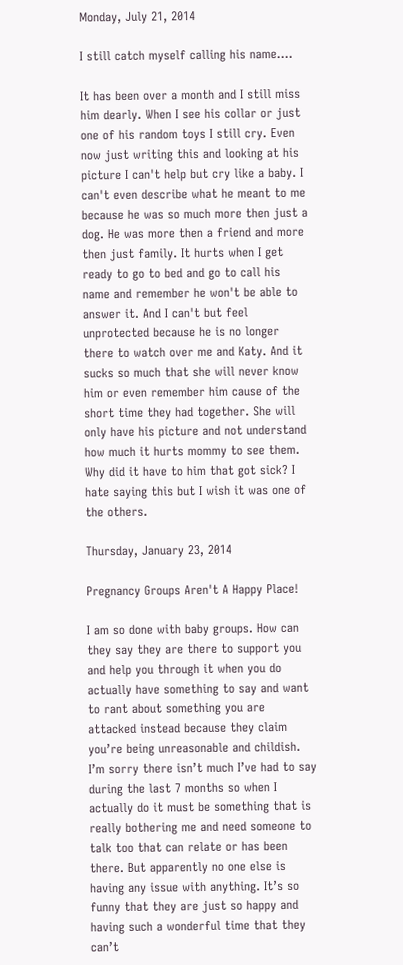Monday, July 21, 2014

I still catch myself calling his name....

It has been over a month and I still miss him dearly. When I see his collar or just one of his random toys I still cry. Even now just writing this and looking at his picture I can't help but cry like a baby. I can't even describe what he meant to me because he was so much more then just a dog. He was more then a friend and more then just family. It hurts when I get ready to go to bed and go to call his name and remember he won't be able to answer it. And I can't but feel unprotected because he is no longer there to watch over me and Katy. And it sucks so much that she will never know him or even remember him cause of the short time they had together. She will only have his picture and not understand how much it hurts mommy to see them. Why did it have to him that got sick? I hate saying this but I wish it was one of the others.

Thursday, January 23, 2014

Pregnancy Groups Aren't A Happy Place!

I am so done with baby groups. How can they say they are there to support you and help you through it when you do actually have something to say and want to rant about something you are attacked instead because they claim you’re being unreasonable and childish. I’m sorry there isn’t much I’ve had to say during the last 7 months so when I actually do it must be something that is really bothering me and need someone to talk too that can relate or has been there. But apparently no one else is having any issue with anything. It’s so funny that they are just so happy and having such a wonderful time that they can’t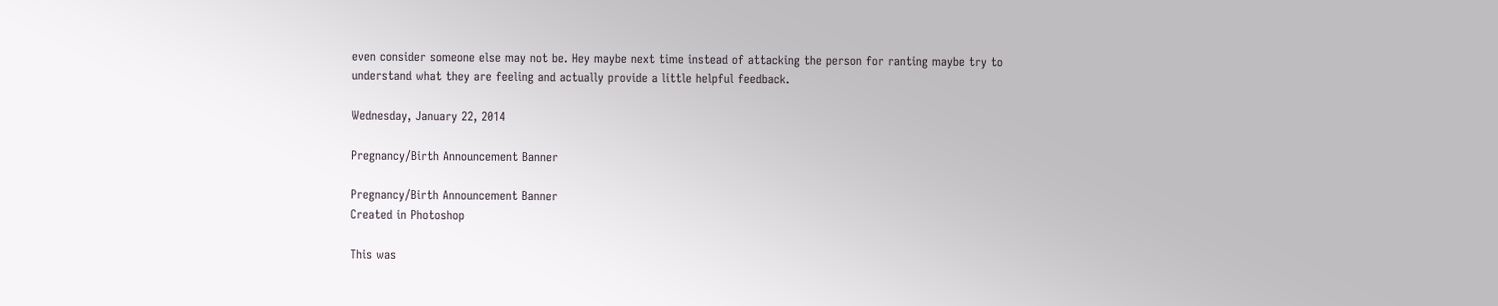even consider someone else may not be. Hey maybe next time instead of attacking the person for ranting maybe try to understand what they are feeling and actually provide a little helpful feedback.

Wednesday, January 22, 2014

Pregnancy/Birth Announcement Banner

Pregnancy/Birth Announcement Banner
Created in Photoshop

This was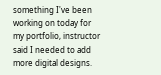something I've been working on today for my portfolio, instructor said I needed to add more digital designs.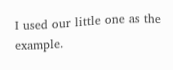I used our little one as the example.